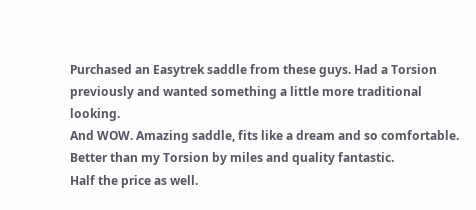Purchased an Easytrek saddle from these guys. Had a Torsion previously and wanted something a little more traditional looking.
And WOW. Amazing saddle, fits like a dream and so comfortable. Better than my Torsion by miles and quality fantastic.
Half the price as well.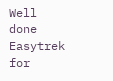Well done Easytrek for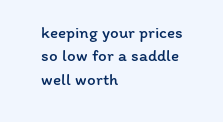keeping your prices so low for a saddle well worth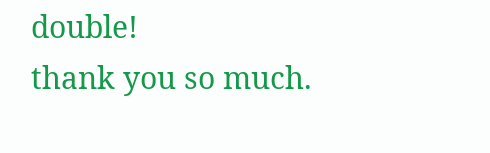double!
thank you so much.